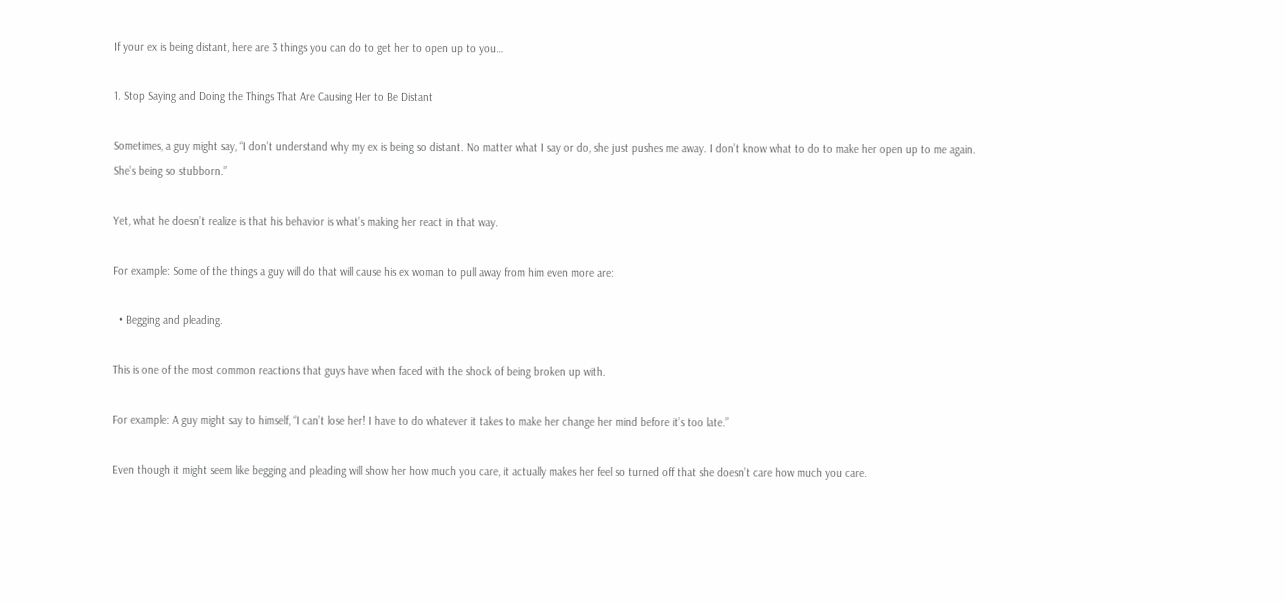If your ex is being distant, here are 3 things you can do to get her to open up to you…

1. Stop Saying and Doing the Things That Are Causing Her to Be Distant

Sometimes, a guy might say, “I don’t understand why my ex is being so distant. No matter what I say or do, she just pushes me away. I don’t know what to do to make her open up to me again. She’s being so stubborn.”

Yet, what he doesn’t realize is that his behavior is what’s making her react in that way.

For example: Some of the things a guy will do that will cause his ex woman to pull away from him even more are:

  • Begging and pleading.

This is one of the most common reactions that guys have when faced with the shock of being broken up with.

For example: A guy might say to himself, “I can’t lose her! I have to do whatever it takes to make her change her mind before it’s too late.”

Even though it might seem like begging and pleading will show her how much you care, it actually makes her feel so turned off that she doesn’t care how much you care.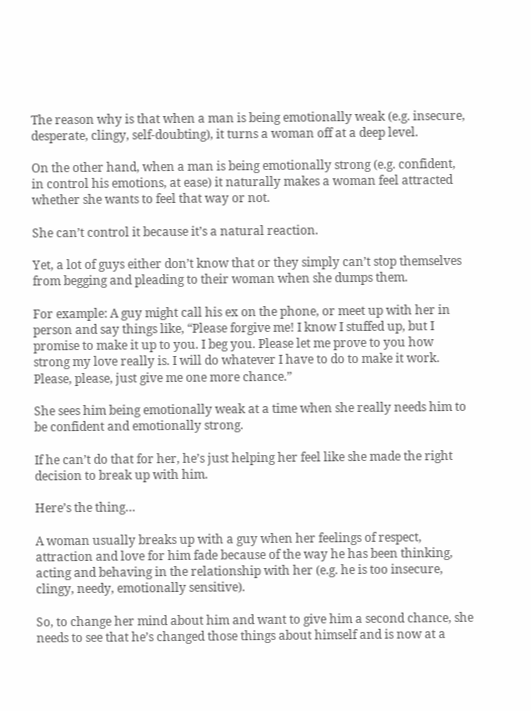The reason why is that when a man is being emotionally weak (e.g. insecure, desperate, clingy, self-doubting), it turns a woman off at a deep level.

On the other hand, when a man is being emotionally strong (e.g. confident, in control his emotions, at ease) it naturally makes a woman feel attracted whether she wants to feel that way or not.

She can’t control it because it’s a natural reaction.

Yet, a lot of guys either don’t know that or they simply can’t stop themselves from begging and pleading to their woman when she dumps them.

For example: A guy might call his ex on the phone, or meet up with her in person and say things like, “Please forgive me! I know I stuffed up, but I promise to make it up to you. I beg you. Please let me prove to you how strong my love really is. I will do whatever I have to do to make it work. Please, please, just give me one more chance.”

She sees him being emotionally weak at a time when she really needs him to be confident and emotionally strong.

If he can’t do that for her, he’s just helping her feel like she made the right decision to break up with him.

Here’s the thing…

A woman usually breaks up with a guy when her feelings of respect, attraction and love for him fade because of the way he has been thinking, acting and behaving in the relationship with her (e.g. he is too insecure, clingy, needy, emotionally sensitive).

So, to change her mind about him and want to give him a second chance, she needs to see that he’s changed those things about himself and is now at a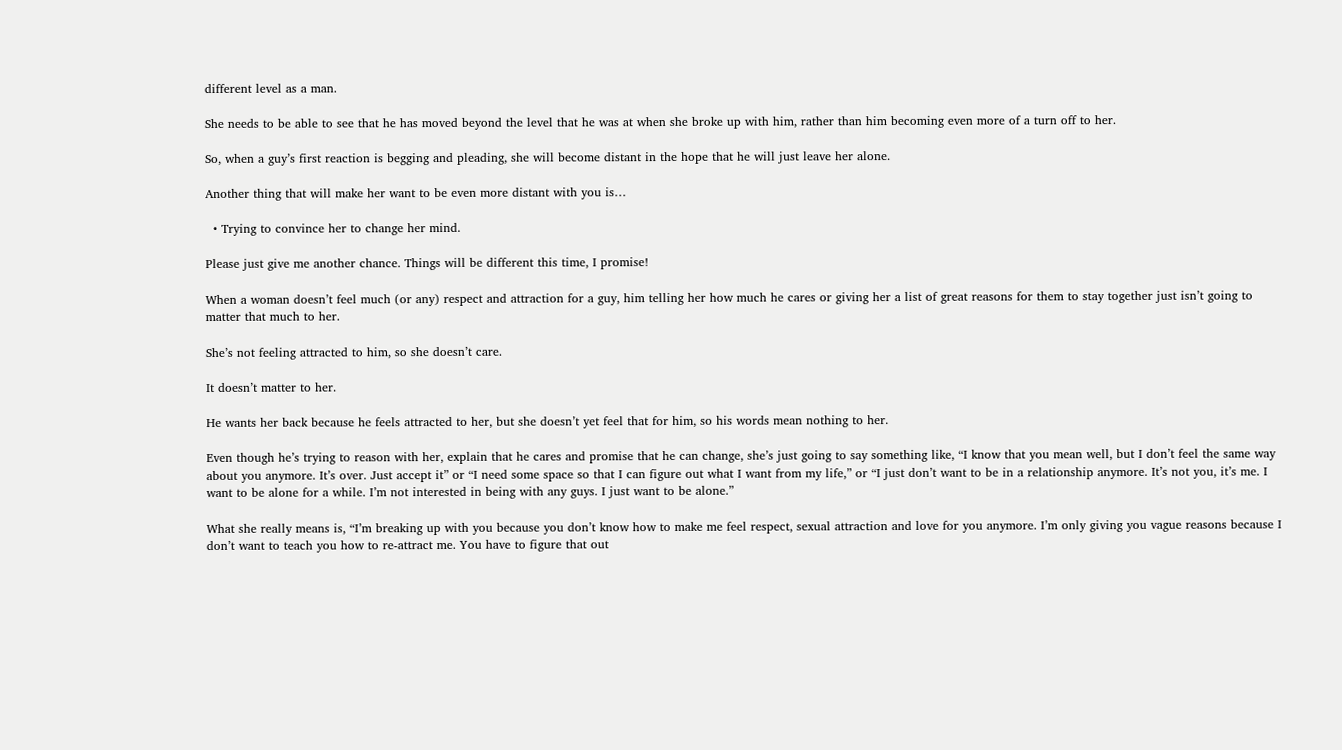different level as a man.

She needs to be able to see that he has moved beyond the level that he was at when she broke up with him, rather than him becoming even more of a turn off to her.

So, when a guy’s first reaction is begging and pleading, she will become distant in the hope that he will just leave her alone.

Another thing that will make her want to be even more distant with you is…

  • Trying to convince her to change her mind.

Please just give me another chance. Things will be different this time, I promise!

When a woman doesn’t feel much (or any) respect and attraction for a guy, him telling her how much he cares or giving her a list of great reasons for them to stay together just isn’t going to matter that much to her.

She’s not feeling attracted to him, so she doesn’t care.

It doesn’t matter to her.

He wants her back because he feels attracted to her, but she doesn’t yet feel that for him, so his words mean nothing to her.

Even though he’s trying to reason with her, explain that he cares and promise that he can change, she’s just going to say something like, “I know that you mean well, but I don’t feel the same way about you anymore. It’s over. Just accept it” or “I need some space so that I can figure out what I want from my life,” or “I just don’t want to be in a relationship anymore. It’s not you, it’s me. I want to be alone for a while. I’m not interested in being with any guys. I just want to be alone.”

What she really means is, “I’m breaking up with you because you don’t know how to make me feel respect, sexual attraction and love for you anymore. I’m only giving you vague reasons because I don’t want to teach you how to re-attract me. You have to figure that out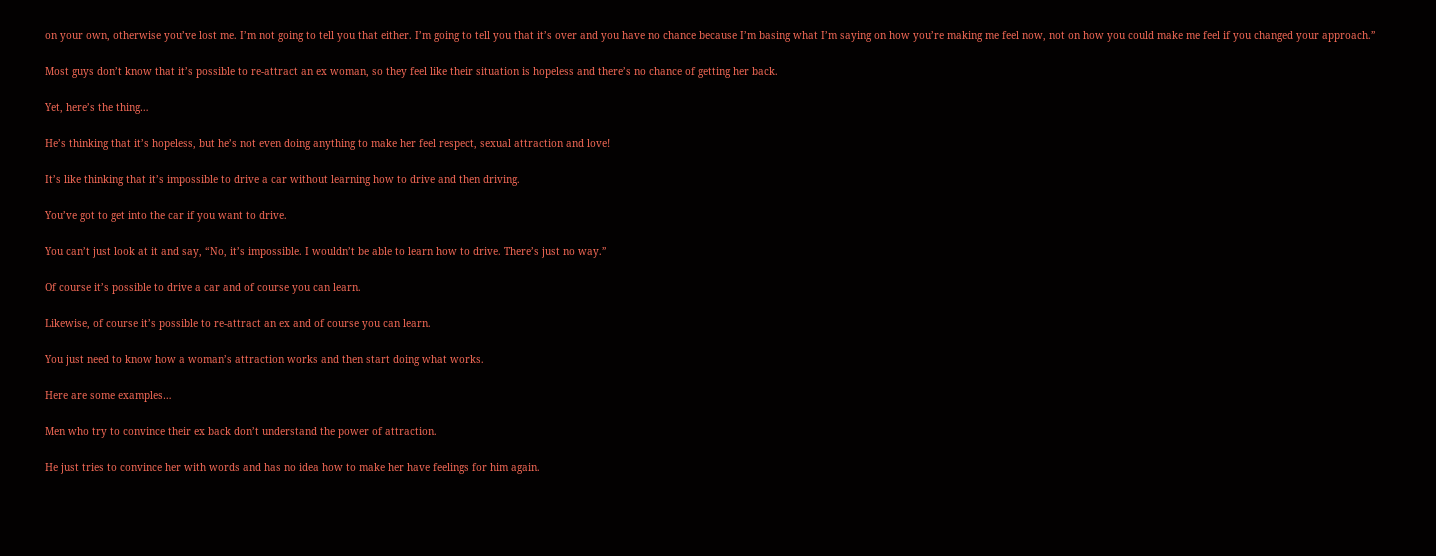on your own, otherwise you’ve lost me. I’m not going to tell you that either. I’m going to tell you that it’s over and you have no chance because I’m basing what I’m saying on how you’re making me feel now, not on how you could make me feel if you changed your approach.”

Most guys don’t know that it’s possible to re-attract an ex woman, so they feel like their situation is hopeless and there’s no chance of getting her back.

Yet, here’s the thing…

He’s thinking that it’s hopeless, but he’s not even doing anything to make her feel respect, sexual attraction and love!

It’s like thinking that it’s impossible to drive a car without learning how to drive and then driving.

You’ve got to get into the car if you want to drive.

You can’t just look at it and say, “No, it’s impossible. I wouldn’t be able to learn how to drive. There’s just no way.”

Of course it’s possible to drive a car and of course you can learn.

Likewise, of course it’s possible to re-attract an ex and of course you can learn.

You just need to know how a woman’s attraction works and then start doing what works.

Here are some examples…

Men who try to convince their ex back don’t understand the power of attraction.

He just tries to convince her with words and has no idea how to make her have feelings for him again.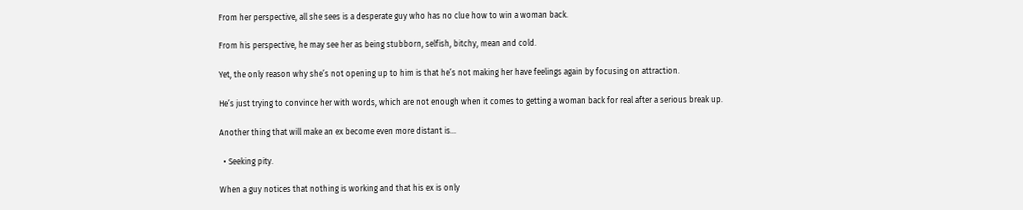From her perspective, all she sees is a desperate guy who has no clue how to win a woman back.

From his perspective, he may see her as being stubborn, selfish, bitchy, mean and cold.

Yet, the only reason why she’s not opening up to him is that he’s not making her have feelings again by focusing on attraction.

He’s just trying to convince her with words, which are not enough when it comes to getting a woman back for real after a serious break up.

Another thing that will make an ex become even more distant is…

  • Seeking pity.

When a guy notices that nothing is working and that his ex is only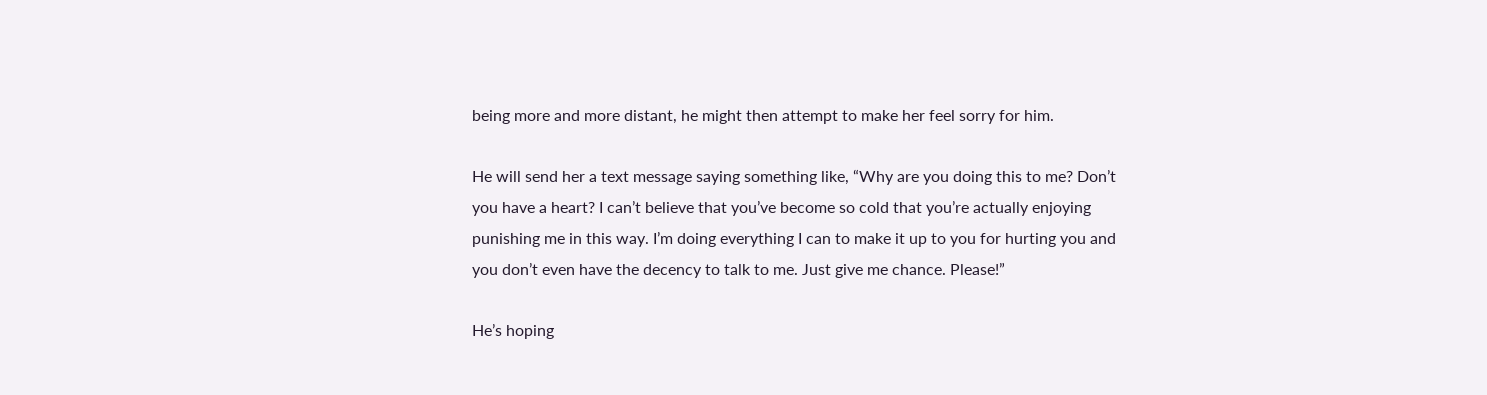being more and more distant, he might then attempt to make her feel sorry for him.

He will send her a text message saying something like, “Why are you doing this to me? Don’t you have a heart? I can’t believe that you’ve become so cold that you’re actually enjoying punishing me in this way. I’m doing everything I can to make it up to you for hurting you and you don’t even have the decency to talk to me. Just give me chance. Please!”

He’s hoping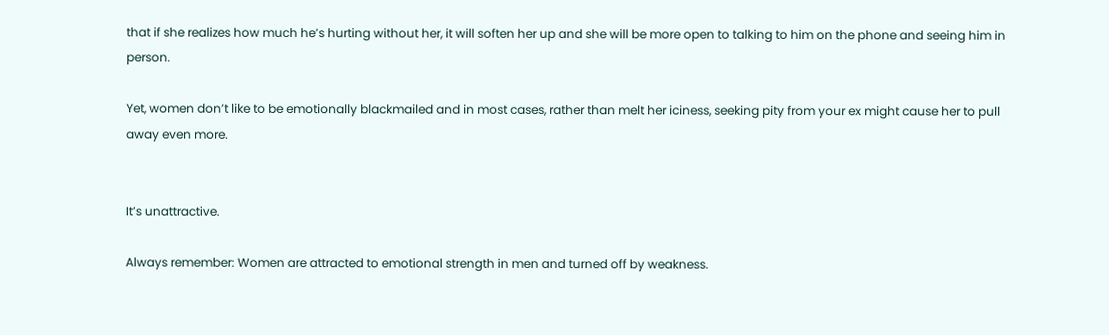that if she realizes how much he’s hurting without her, it will soften her up and she will be more open to talking to him on the phone and seeing him in person.

Yet, women don’t like to be emotionally blackmailed and in most cases, rather than melt her iciness, seeking pity from your ex might cause her to pull away even more.


It’s unattractive.

Always remember: Women are attracted to emotional strength in men and turned off by weakness.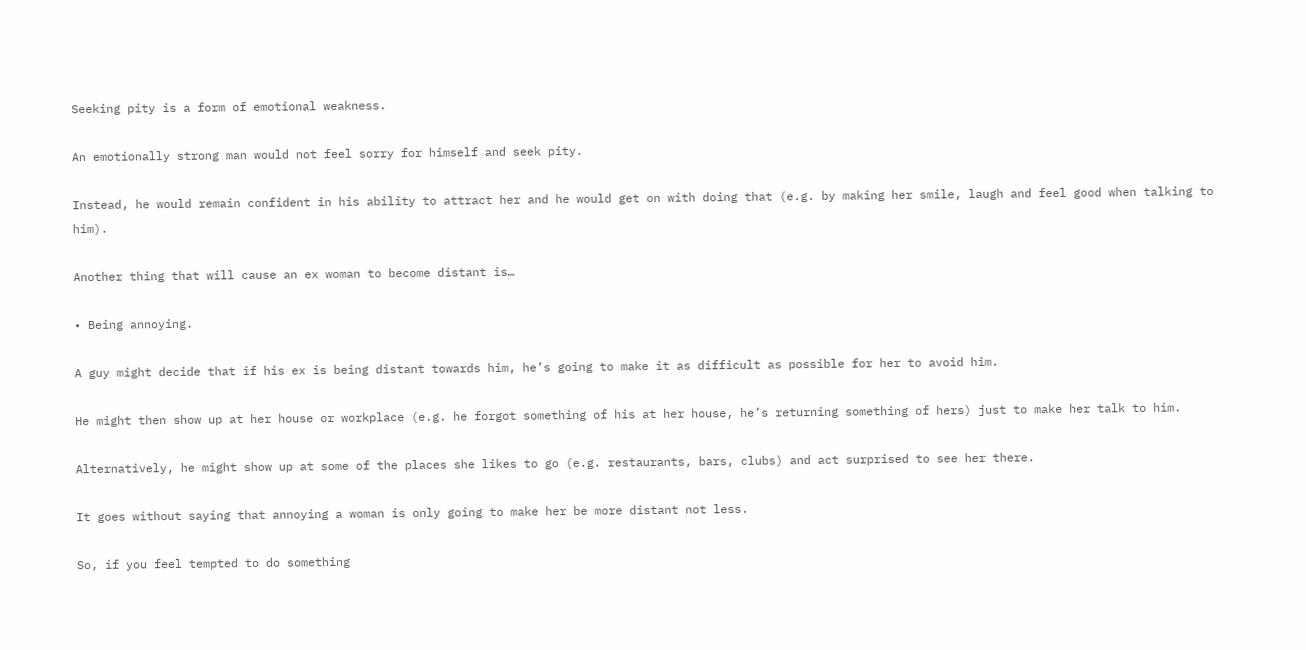Seeking pity is a form of emotional weakness.

An emotionally strong man would not feel sorry for himself and seek pity.

Instead, he would remain confident in his ability to attract her and he would get on with doing that (e.g. by making her smile, laugh and feel good when talking to him).

Another thing that will cause an ex woman to become distant is…

• Being annoying.

A guy might decide that if his ex is being distant towards him, he’s going to make it as difficult as possible for her to avoid him.

He might then show up at her house or workplace (e.g. he forgot something of his at her house, he’s returning something of hers) just to make her talk to him.

Alternatively, he might show up at some of the places she likes to go (e.g. restaurants, bars, clubs) and act surprised to see her there.

It goes without saying that annoying a woman is only going to make her be more distant not less.

So, if you feel tempted to do something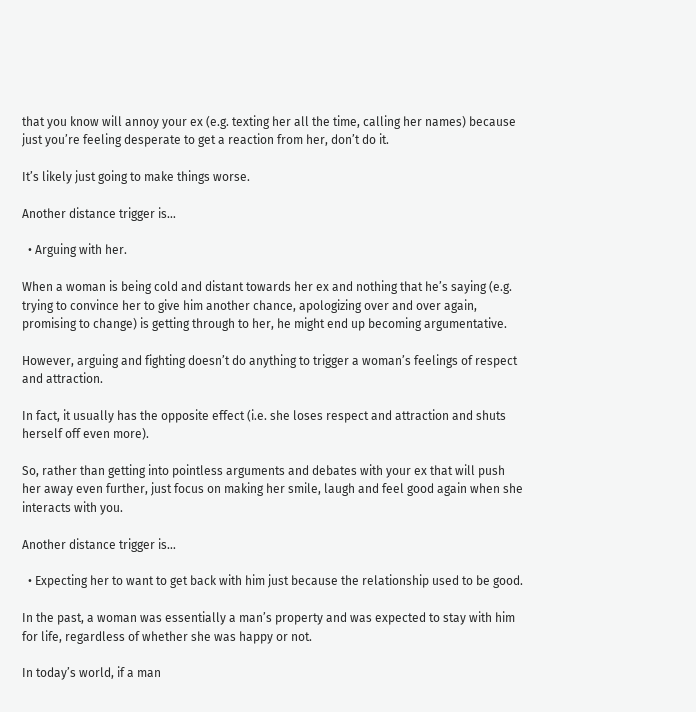that you know will annoy your ex (e.g. texting her all the time, calling her names) because just you’re feeling desperate to get a reaction from her, don’t do it.

It’s likely just going to make things worse.

Another distance trigger is…

  • Arguing with her.

When a woman is being cold and distant towards her ex and nothing that he’s saying (e.g. trying to convince her to give him another chance, apologizing over and over again, promising to change) is getting through to her, he might end up becoming argumentative.

However, arguing and fighting doesn’t do anything to trigger a woman’s feelings of respect and attraction.

In fact, it usually has the opposite effect (i.e. she loses respect and attraction and shuts herself off even more).

So, rather than getting into pointless arguments and debates with your ex that will push her away even further, just focus on making her smile, laugh and feel good again when she interacts with you.

Another distance trigger is…

  • Expecting her to want to get back with him just because the relationship used to be good.

In the past, a woman was essentially a man’s property and was expected to stay with him for life, regardless of whether she was happy or not.

In today’s world, if a man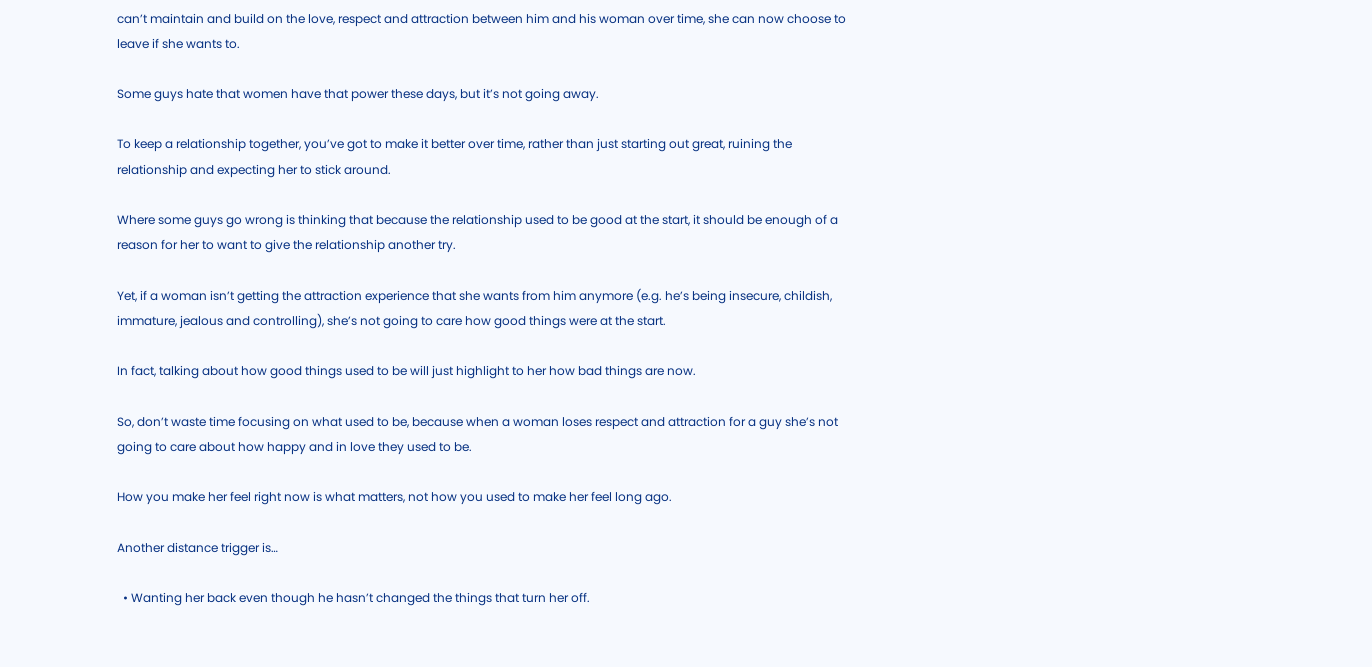can’t maintain and build on the love, respect and attraction between him and his woman over time, she can now choose to leave if she wants to.

Some guys hate that women have that power these days, but it’s not going away.

To keep a relationship together, you’ve got to make it better over time, rather than just starting out great, ruining the relationship and expecting her to stick around.

Where some guys go wrong is thinking that because the relationship used to be good at the start, it should be enough of a reason for her to want to give the relationship another try.

Yet, if a woman isn’t getting the attraction experience that she wants from him anymore (e.g. he’s being insecure, childish, immature, jealous and controlling), she’s not going to care how good things were at the start.

In fact, talking about how good things used to be will just highlight to her how bad things are now.

So, don’t waste time focusing on what used to be, because when a woman loses respect and attraction for a guy she’s not going to care about how happy and in love they used to be.

How you make her feel right now is what matters, not how you used to make her feel long ago.

Another distance trigger is…

  • Wanting her back even though he hasn’t changed the things that turn her off.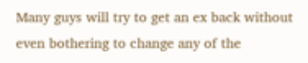Many guys will try to get an ex back without even bothering to change any of the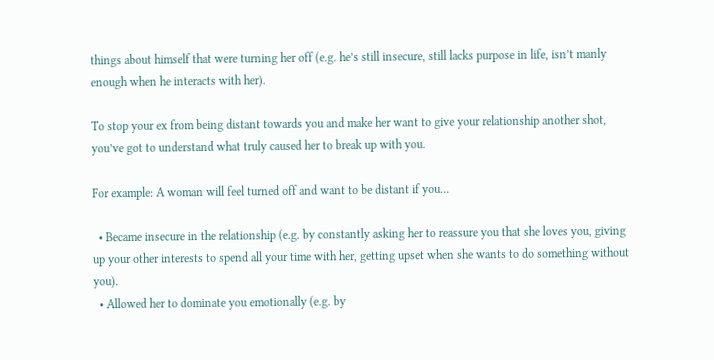things about himself that were turning her off (e.g. he’s still insecure, still lacks purpose in life, isn’t manly enough when he interacts with her).

To stop your ex from being distant towards you and make her want to give your relationship another shot, you’ve got to understand what truly caused her to break up with you.

For example: A woman will feel turned off and want to be distant if you…

  • Became insecure in the relationship (e.g. by constantly asking her to reassure you that she loves you, giving up your other interests to spend all your time with her, getting upset when she wants to do something without you).
  • Allowed her to dominate you emotionally (e.g. by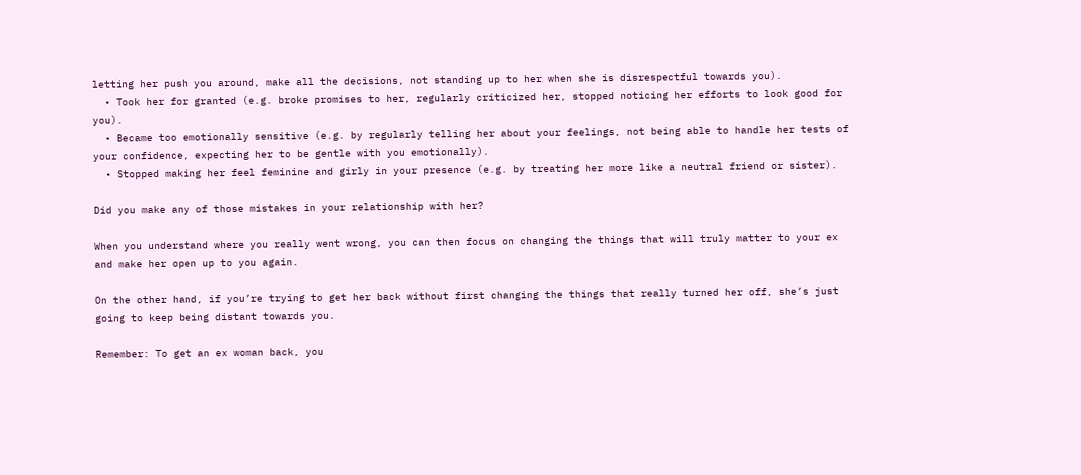letting her push you around, make all the decisions, not standing up to her when she is disrespectful towards you).
  • Took her for granted (e.g. broke promises to her, regularly criticized her, stopped noticing her efforts to look good for you).
  • Became too emotionally sensitive (e.g. by regularly telling her about your feelings, not being able to handle her tests of your confidence, expecting her to be gentle with you emotionally).
  • Stopped making her feel feminine and girly in your presence (e.g. by treating her more like a neutral friend or sister).

Did you make any of those mistakes in your relationship with her?

When you understand where you really went wrong, you can then focus on changing the things that will truly matter to your ex and make her open up to you again.

On the other hand, if you’re trying to get her back without first changing the things that really turned her off, she’s just going to keep being distant towards you.

Remember: To get an ex woman back, you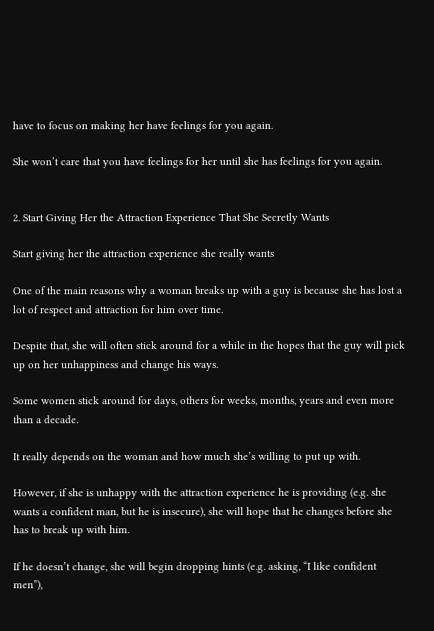have to focus on making her have feelings for you again.

She won’t care that you have feelings for her until she has feelings for you again.


2. Start Giving Her the Attraction Experience That She Secretly Wants

Start giving her the attraction experience she really wants

One of the main reasons why a woman breaks up with a guy is because she has lost a lot of respect and attraction for him over time.

Despite that, she will often stick around for a while in the hopes that the guy will pick up on her unhappiness and change his ways.

Some women stick around for days, others for weeks, months, years and even more than a decade.

It really depends on the woman and how much she’s willing to put up with.

However, if she is unhappy with the attraction experience he is providing (e.g. she wants a confident man, but he is insecure), she will hope that he changes before she has to break up with him.

If he doesn’t change, she will begin dropping hints (e.g. asking, “I like confident men”),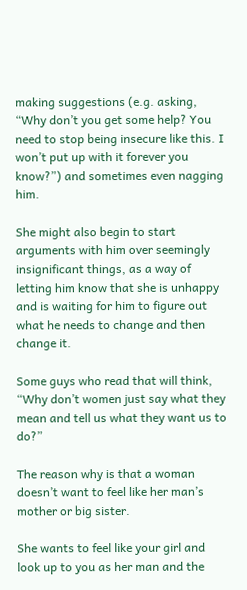making suggestions (e.g. asking, “Why don’t you get some help? You need to stop being insecure like this. I won’t put up with it forever you know?”) and sometimes even nagging him.

She might also begin to start arguments with him over seemingly insignificant things, as a way of letting him know that she is unhappy and is waiting for him to figure out what he needs to change and then change it.

Some guys who read that will think, “Why don’t women just say what they mean and tell us what they want us to do?”

The reason why is that a woman doesn’t want to feel like her man’s mother or big sister.

She wants to feel like your girl and look up to you as her man and the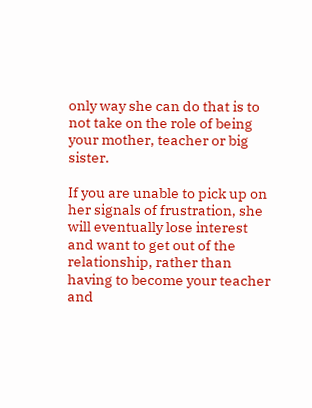only way she can do that is to not take on the role of being your mother, teacher or big sister.

If you are unable to pick up on her signals of frustration, she will eventually lose interest and want to get out of the relationship, rather than having to become your teacher and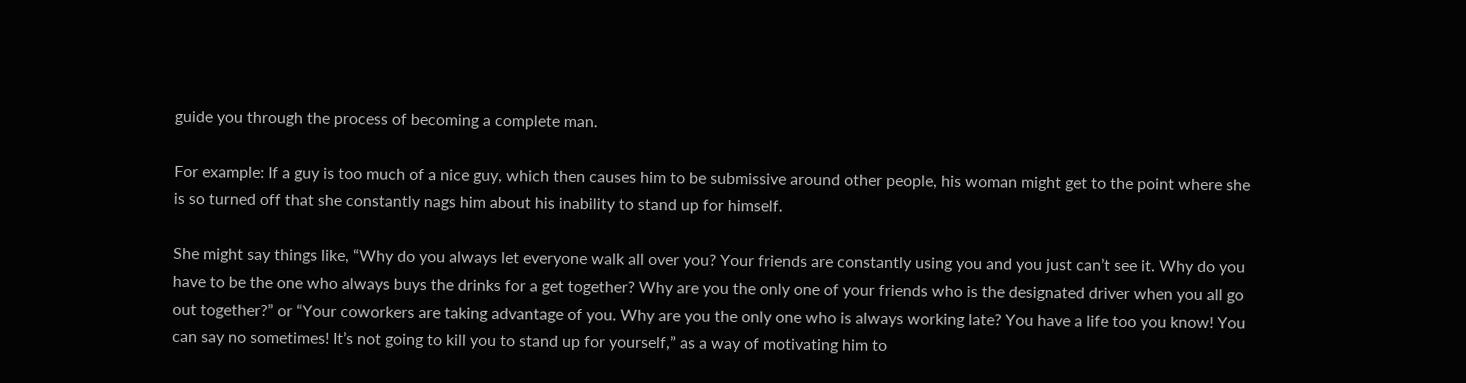guide you through the process of becoming a complete man.

For example: If a guy is too much of a nice guy, which then causes him to be submissive around other people, his woman might get to the point where she is so turned off that she constantly nags him about his inability to stand up for himself.

She might say things like, “Why do you always let everyone walk all over you? Your friends are constantly using you and you just can’t see it. Why do you have to be the one who always buys the drinks for a get together? Why are you the only one of your friends who is the designated driver when you all go out together?” or “Your coworkers are taking advantage of you. Why are you the only one who is always working late? You have a life too you know! You can say no sometimes! It’s not going to kill you to stand up for yourself,” as a way of motivating him to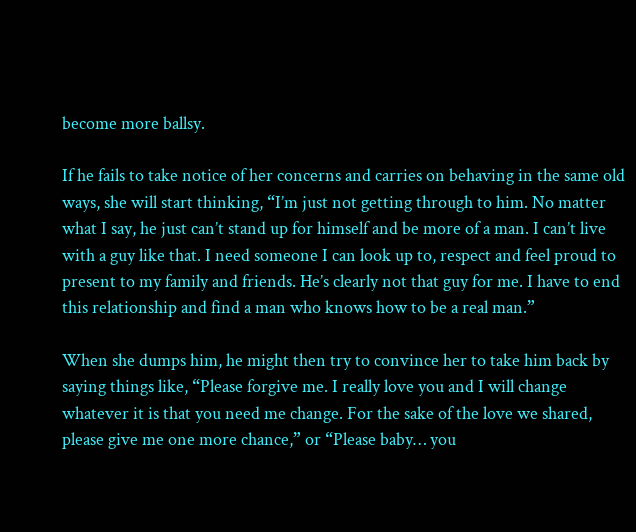become more ballsy.

If he fails to take notice of her concerns and carries on behaving in the same old ways, she will start thinking, “I’m just not getting through to him. No matter what I say, he just can’t stand up for himself and be more of a man. I can’t live with a guy like that. I need someone I can look up to, respect and feel proud to present to my family and friends. He’s clearly not that guy for me. I have to end this relationship and find a man who knows how to be a real man.”

When she dumps him, he might then try to convince her to take him back by saying things like, “Please forgive me. I really love you and I will change whatever it is that you need me change. For the sake of the love we shared, please give me one more chance,” or “Please baby… you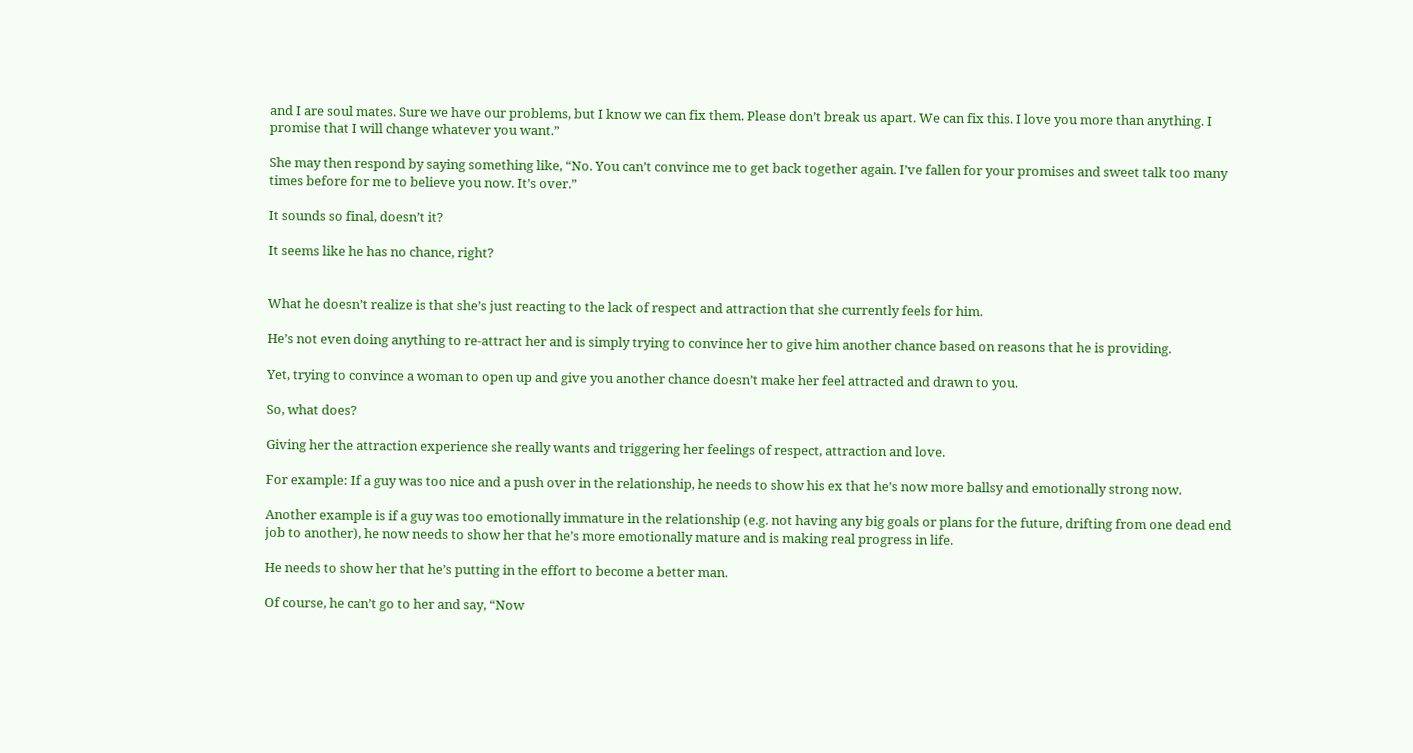and I are soul mates. Sure we have our problems, but I know we can fix them. Please don’t break us apart. We can fix this. I love you more than anything. I promise that I will change whatever you want.”

She may then respond by saying something like, “No. You can’t convince me to get back together again. I’ve fallen for your promises and sweet talk too many times before for me to believe you now. It’s over.”

It sounds so final, doesn’t it?

It seems like he has no chance, right?


What he doesn’t realize is that she’s just reacting to the lack of respect and attraction that she currently feels for him.

He’s not even doing anything to re-attract her and is simply trying to convince her to give him another chance based on reasons that he is providing.

Yet, trying to convince a woman to open up and give you another chance doesn’t make her feel attracted and drawn to you.

So, what does?

Giving her the attraction experience she really wants and triggering her feelings of respect, attraction and love.

For example: If a guy was too nice and a push over in the relationship, he needs to show his ex that he’s now more ballsy and emotionally strong now.

Another example is if a guy was too emotionally immature in the relationship (e.g. not having any big goals or plans for the future, drifting from one dead end job to another), he now needs to show her that he’s more emotionally mature and is making real progress in life.

He needs to show her that he’s putting in the effort to become a better man.

Of course, he can’t go to her and say, “Now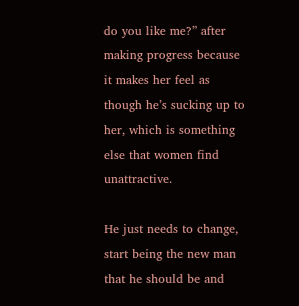do you like me?” after making progress because it makes her feel as though he’s sucking up to her, which is something else that women find unattractive.

He just needs to change, start being the new man that he should be and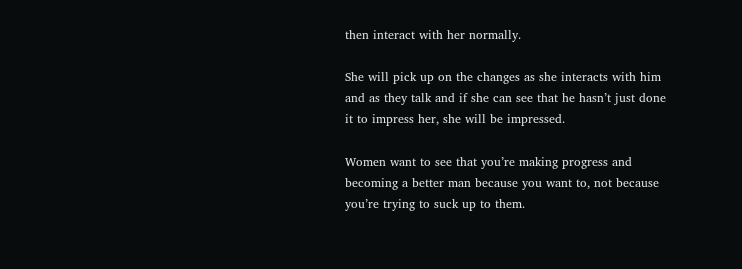then interact with her normally.

She will pick up on the changes as she interacts with him and as they talk and if she can see that he hasn’t just done it to impress her, she will be impressed.

Women want to see that you’re making progress and becoming a better man because you want to, not because you’re trying to suck up to them.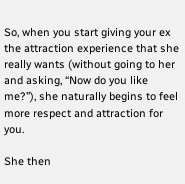So, when you start giving your ex the attraction experience that she really wants (without going to her and asking, “Now do you like me?”), she naturally begins to feel more respect and attraction for you.

She then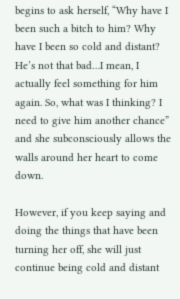begins to ask herself, “Why have I been such a bitch to him? Why have I been so cold and distant? He’s not that bad…I mean, I actually feel something for him again. So, what was I thinking? I need to give him another chance” and she subconsciously allows the walls around her heart to come down.

However, if you keep saying and doing the things that have been turning her off, she will just continue being cold and distant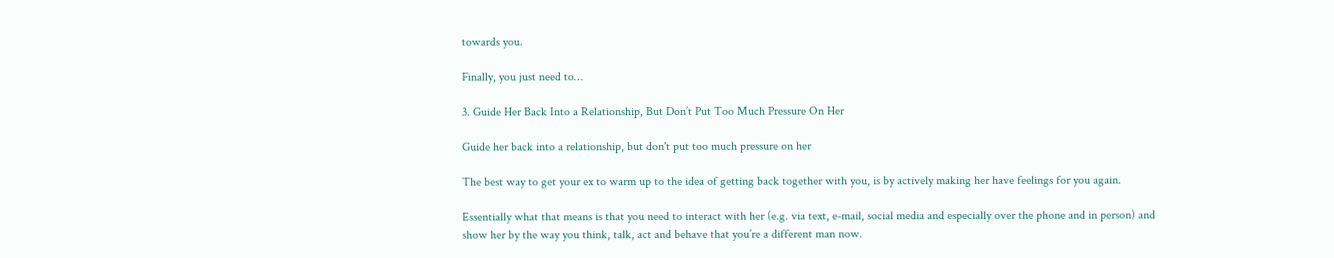towards you.

Finally, you just need to…

3. Guide Her Back Into a Relationship, But Don’t Put Too Much Pressure On Her

Guide her back into a relationship, but don't put too much pressure on her

The best way to get your ex to warm up to the idea of getting back together with you, is by actively making her have feelings for you again.

Essentially what that means is that you need to interact with her (e.g. via text, e-mail, social media and especially over the phone and in person) and show her by the way you think, talk, act and behave that you’re a different man now.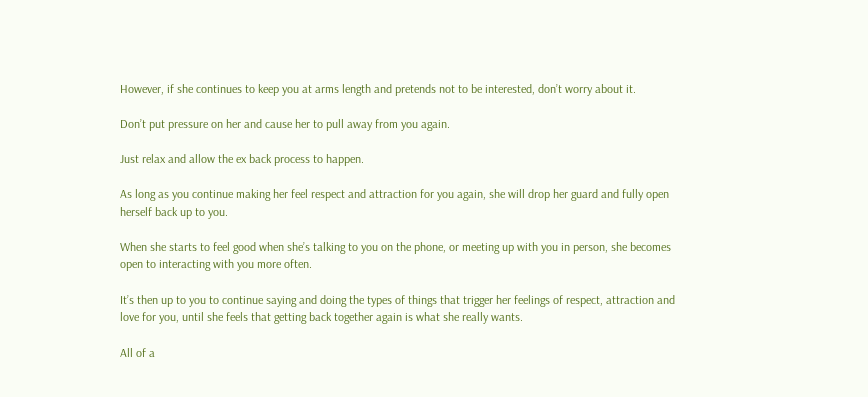However, if she continues to keep you at arms length and pretends not to be interested, don’t worry about it.

Don’t put pressure on her and cause her to pull away from you again.

Just relax and allow the ex back process to happen.

As long as you continue making her feel respect and attraction for you again, she will drop her guard and fully open herself back up to you.

When she starts to feel good when she’s talking to you on the phone, or meeting up with you in person, she becomes open to interacting with you more often.

It’s then up to you to continue saying and doing the types of things that trigger her feelings of respect, attraction and love for you, until she feels that getting back together again is what she really wants.

All of a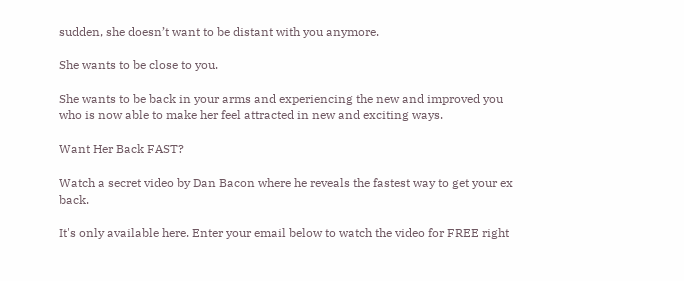sudden, she doesn’t want to be distant with you anymore.

She wants to be close to you.

She wants to be back in your arms and experiencing the new and improved you who is now able to make her feel attracted in new and exciting ways.

Want Her Back FAST?

Watch a secret video by Dan Bacon where he reveals the fastest way to get your ex back.

It's only available here. Enter your email below to watch the video for FREE right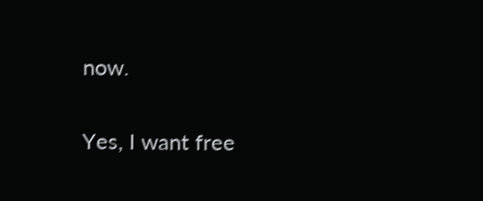now.

Yes, I want free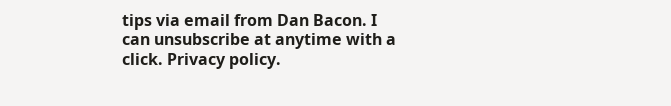tips via email from Dan Bacon. I can unsubscribe at anytime with a click. Privacy policy.